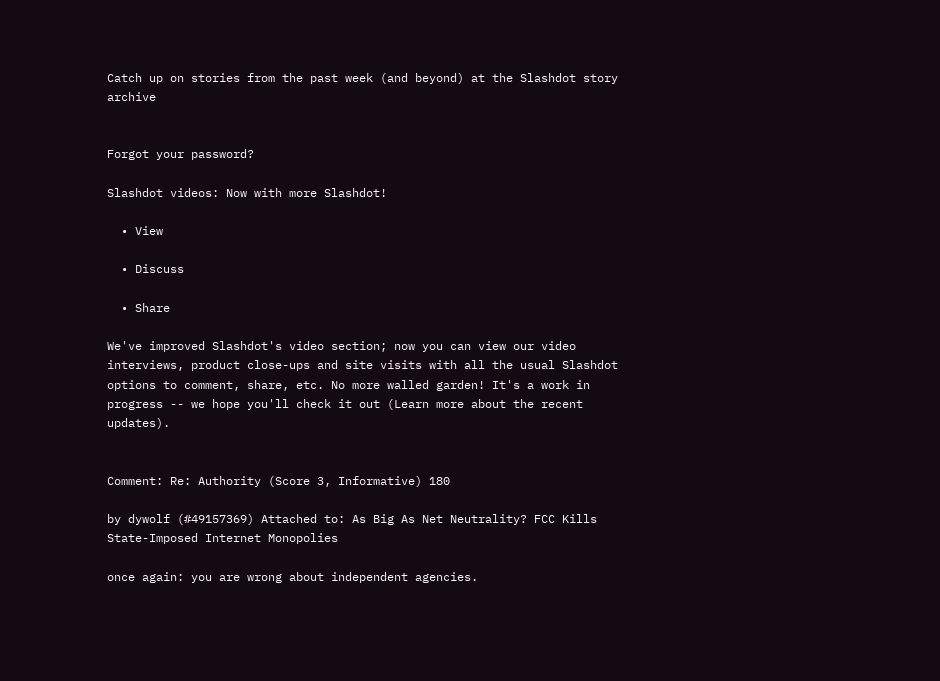Catch up on stories from the past week (and beyond) at the Slashdot story archive


Forgot your password?

Slashdot videos: Now with more Slashdot!

  • View

  • Discuss

  • Share

We've improved Slashdot's video section; now you can view our video interviews, product close-ups and site visits with all the usual Slashdot options to comment, share, etc. No more walled garden! It's a work in progress -- we hope you'll check it out (Learn more about the recent updates).


Comment: Re: Authority (Score 3, Informative) 180

by dywolf (#49157369) Attached to: As Big As Net Neutrality? FCC Kills State-Imposed Internet Monopolies

once again: you are wrong about independent agencies.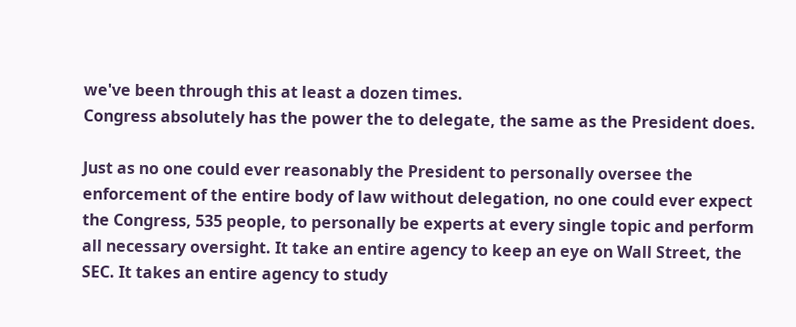we've been through this at least a dozen times.
Congress absolutely has the power the to delegate, the same as the President does.

Just as no one could ever reasonably the President to personally oversee the enforcement of the entire body of law without delegation, no one could ever expect the Congress, 535 people, to personally be experts at every single topic and perform all necessary oversight. It take an entire agency to keep an eye on Wall Street, the SEC. It takes an entire agency to study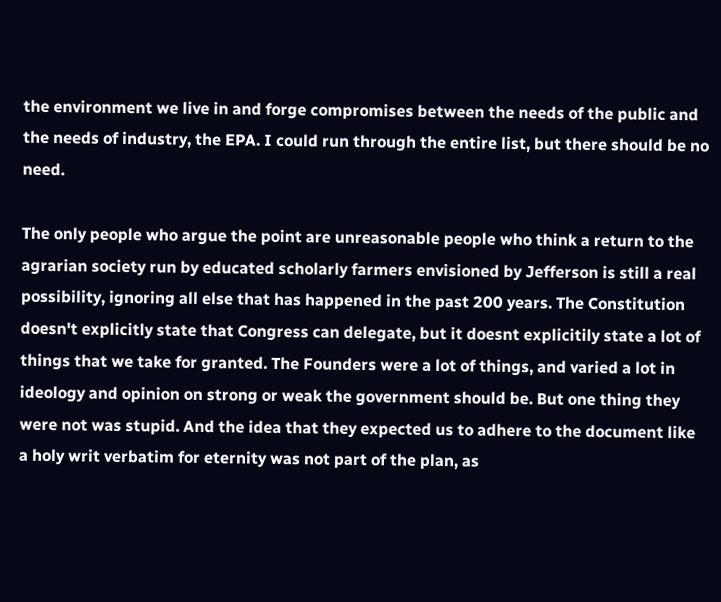the environment we live in and forge compromises between the needs of the public and the needs of industry, the EPA. I could run through the entire list, but there should be no need.

The only people who argue the point are unreasonable people who think a return to the agrarian society run by educated scholarly farmers envisioned by Jefferson is still a real possibility, ignoring all else that has happened in the past 200 years. The Constitution doesn't explicitly state that Congress can delegate, but it doesnt explicitily state a lot of things that we take for granted. The Founders were a lot of things, and varied a lot in ideology and opinion on strong or weak the government should be. But one thing they were not was stupid. And the idea that they expected us to adhere to the document like a holy writ verbatim for eternity was not part of the plan, as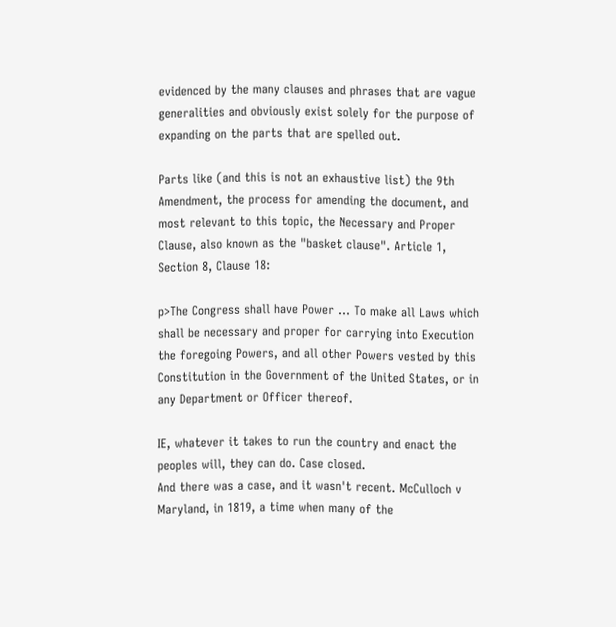evidenced by the many clauses and phrases that are vague generalities and obviously exist solely for the purpose of expanding on the parts that are spelled out.

Parts like (and this is not an exhaustive list) the 9th Amendment, the process for amending the document, and most relevant to this topic, the Necessary and Proper Clause, also known as the "basket clause". Article 1, Section 8, Clause 18:

p>The Congress shall have Power ... To make all Laws which shall be necessary and proper for carrying into Execution the foregoing Powers, and all other Powers vested by this Constitution in the Government of the United States, or in any Department or Officer thereof.

IE, whatever it takes to run the country and enact the peoples will, they can do. Case closed.
And there was a case, and it wasn't recent. McCulloch v Maryland, in 1819, a time when many of the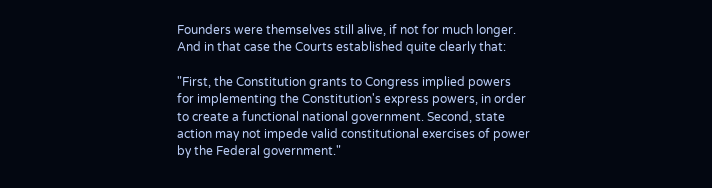Founders were themselves still alive, if not for much longer. And in that case the Courts established quite clearly that:

"First, the Constitution grants to Congress implied powers for implementing the Constitution's express powers, in order to create a functional national government. Second, state action may not impede valid constitutional exercises of power by the Federal government."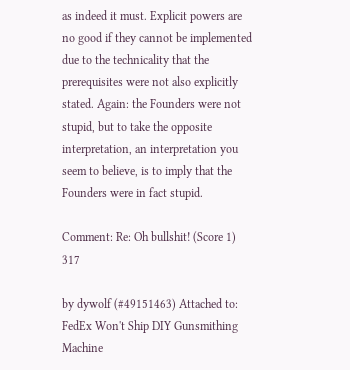as indeed it must. Explicit powers are no good if they cannot be implemented due to the technicality that the prerequisites were not also explicitly stated. Again: the Founders were not stupid, but to take the opposite interpretation, an interpretation you seem to believe, is to imply that the Founders were in fact stupid.

Comment: Re: Oh bullshit! (Score 1) 317

by dywolf (#49151463) Attached to: FedEx Won't Ship DIY Gunsmithing Machine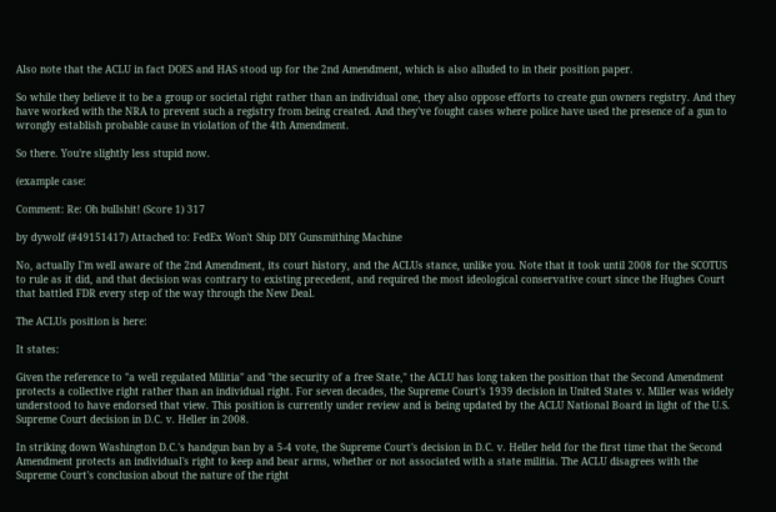Also note that the ACLU in fact DOES and HAS stood up for the 2nd Amendment, which is also alluded to in their position paper.

So while they believe it to be a group or societal right rather than an individual one, they also oppose efforts to create gun owners registry. And they have worked with the NRA to prevent such a registry from being created. And they've fought cases where police have used the presence of a gun to wrongly establish probable cause in violation of the 4th Amendment.

So there. You're slightly less stupid now.

(example case:

Comment: Re: Oh bullshit! (Score 1) 317

by dywolf (#49151417) Attached to: FedEx Won't Ship DIY Gunsmithing Machine

No, actually I'm well aware of the 2nd Amendment, its court history, and the ACLUs stance, unlike you. Note that it took until 2008 for the SCOTUS to rule as it did, and that decision was contrary to existing precedent, and required the most ideological conservative court since the Hughes Court that battled FDR every step of the way through the New Deal.

The ACLUs position is here:

It states:

Given the reference to "a well regulated Militia" and "the security of a free State," the ACLU has long taken the position that the Second Amendment protects a collective right rather than an individual right. For seven decades, the Supreme Court's 1939 decision in United States v. Miller was widely understood to have endorsed that view. This position is currently under review and is being updated by the ACLU National Board in light of the U.S. Supreme Court decision in D.C. v. Heller in 2008.

In striking down Washington D.C.'s handgun ban by a 5-4 vote, the Supreme Court's decision in D.C. v. Heller held for the first time that the Second Amendment protects an individual's right to keep and bear arms, whether or not associated with a state militia. The ACLU disagrees with the Supreme Court's conclusion about the nature of the right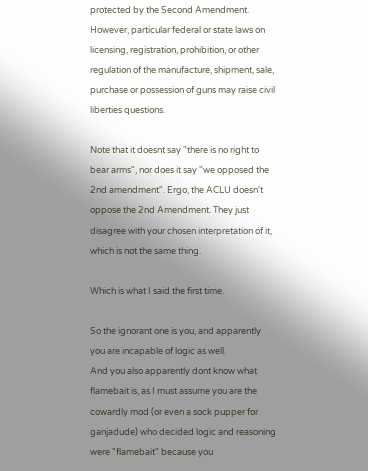protected by the Second Amendment. However, particular federal or state laws on licensing, registration, prohibition, or other regulation of the manufacture, shipment, sale, purchase or possession of guns may raise civil liberties questions.

Note that it doesnt say "there is no right to bear arms", nor does it say "we opposed the 2nd amendment". Ergo, the ACLU doesn't oppose the 2nd Amendment. They just disagree with your chosen interpretation of it, which is not the same thing.

Which is what I said the first time.

So the ignorant one is you, and apparently you are incapable of logic as well.
And you also apparently dont know what flamebait is, as I must assume you are the cowardly mod (or even a sock pupper for ganjadude) who decided logic and reasoning were "flamebait" because you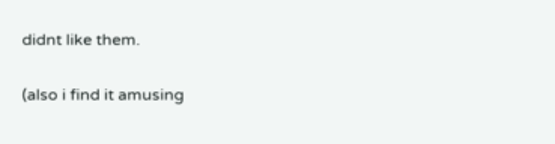didnt like them.

(also i find it amusing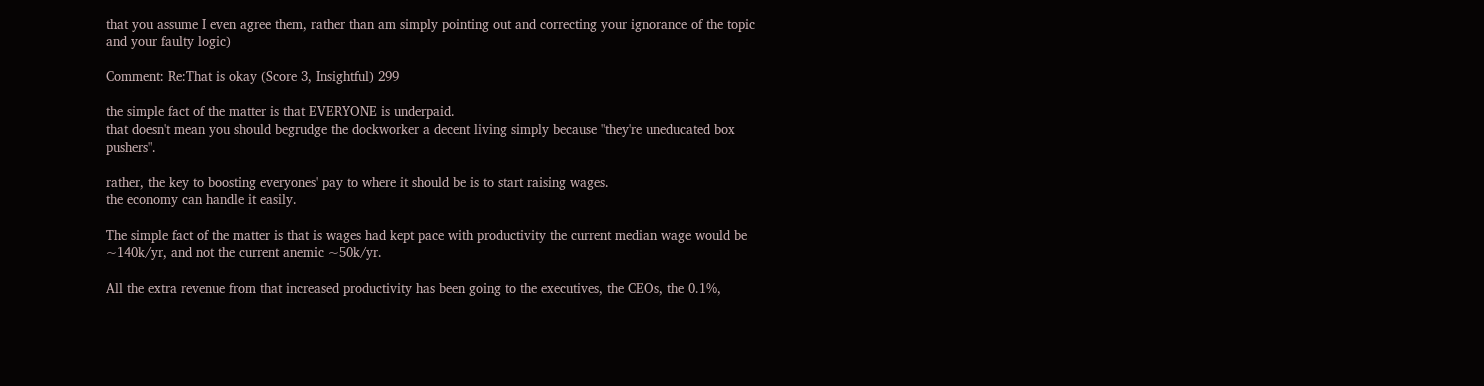that you assume I even agree them, rather than am simply pointing out and correcting your ignorance of the topic and your faulty logic)

Comment: Re:That is okay (Score 3, Insightful) 299

the simple fact of the matter is that EVERYONE is underpaid.
that doesn't mean you should begrudge the dockworker a decent living simply because "they're uneducated box pushers".

rather, the key to boosting everyones' pay to where it should be is to start raising wages.
the economy can handle it easily.

The simple fact of the matter is that is wages had kept pace with productivity the current median wage would be ~140k/yr, and not the current anemic ~50k/yr.

All the extra revenue from that increased productivity has been going to the executives, the CEOs, the 0.1%,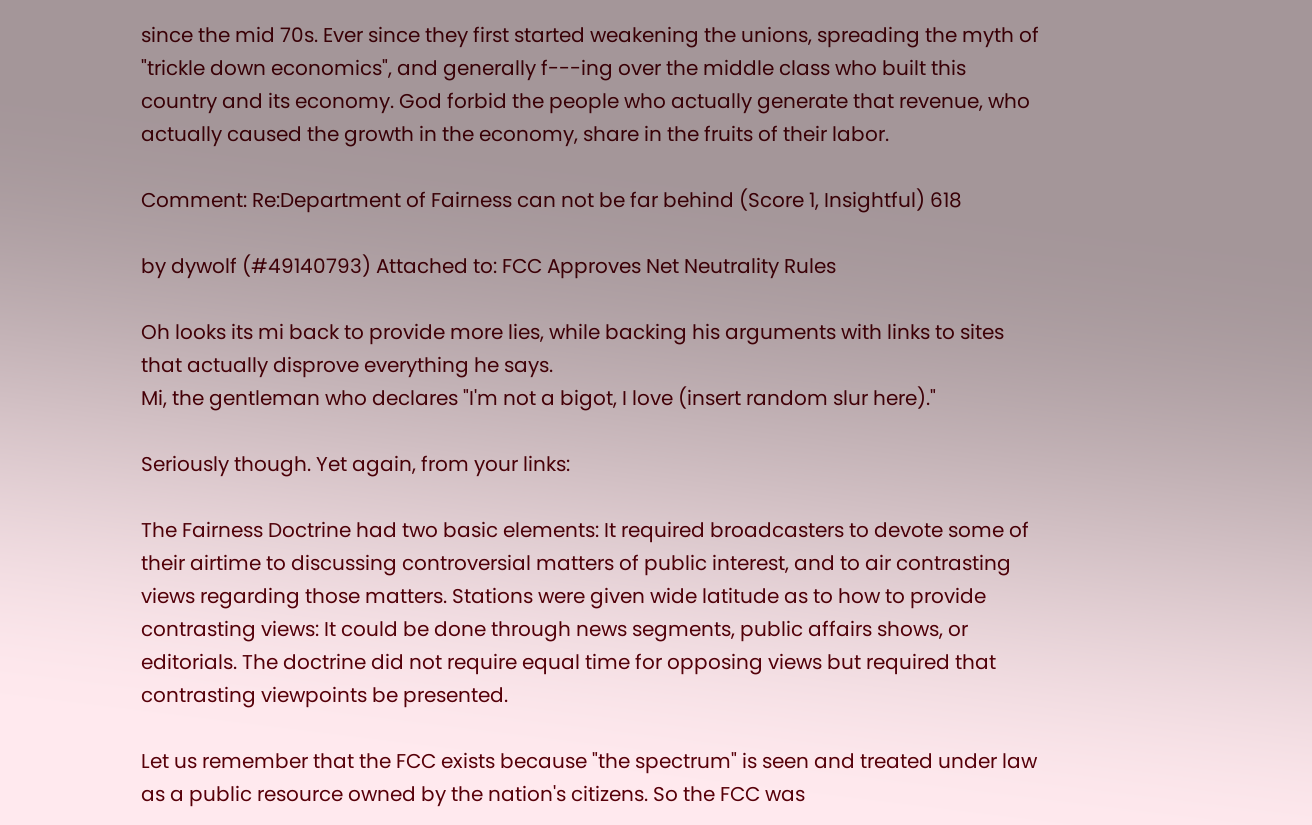since the mid 70s. Ever since they first started weakening the unions, spreading the myth of "trickle down economics", and generally f---ing over the middle class who built this country and its economy. God forbid the people who actually generate that revenue, who actually caused the growth in the economy, share in the fruits of their labor.

Comment: Re:Department of Fairness can not be far behind (Score 1, Insightful) 618

by dywolf (#49140793) Attached to: FCC Approves Net Neutrality Rules

Oh looks its mi back to provide more lies, while backing his arguments with links to sites that actually disprove everything he says.
Mi, the gentleman who declares "I'm not a bigot, I love (insert random slur here)."

Seriously though. Yet again, from your links:

The Fairness Doctrine had two basic elements: It required broadcasters to devote some of their airtime to discussing controversial matters of public interest, and to air contrasting views regarding those matters. Stations were given wide latitude as to how to provide contrasting views: It could be done through news segments, public affairs shows, or editorials. The doctrine did not require equal time for opposing views but required that contrasting viewpoints be presented.

Let us remember that the FCC exists because "the spectrum" is seen and treated under law as a public resource owned by the nation's citizens. So the FCC was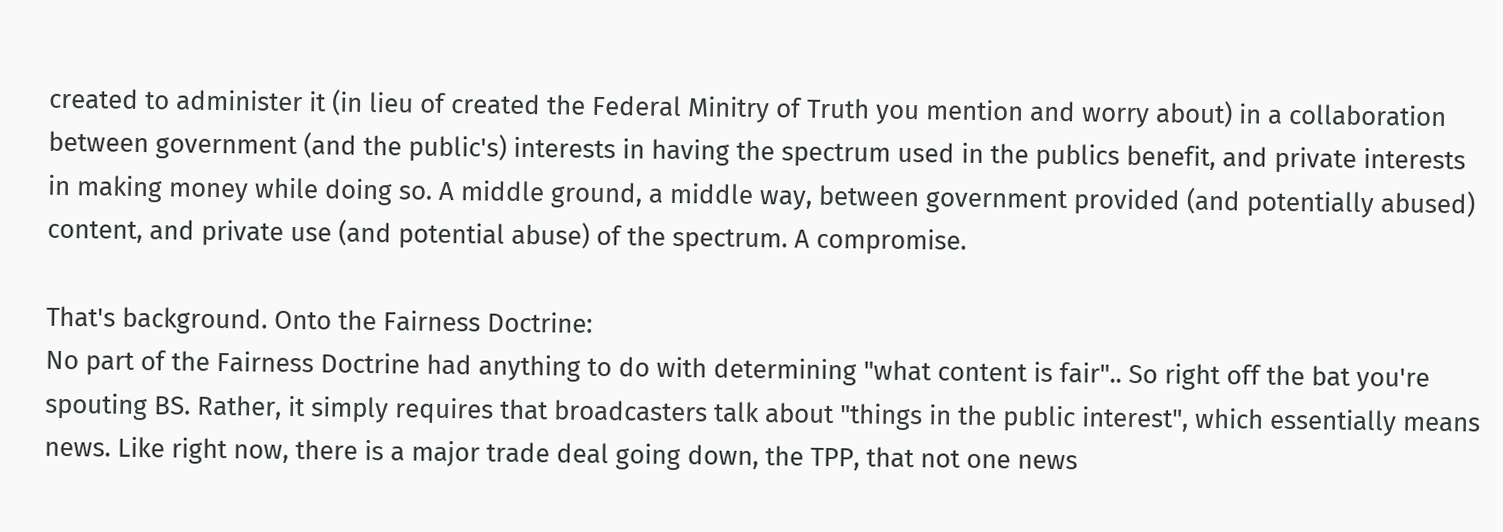created to administer it (in lieu of created the Federal Minitry of Truth you mention and worry about) in a collaboration between government (and the public's) interests in having the spectrum used in the publics benefit, and private interests in making money while doing so. A middle ground, a middle way, between government provided (and potentially abused) content, and private use (and potential abuse) of the spectrum. A compromise.

That's background. Onto the Fairness Doctrine:
No part of the Fairness Doctrine had anything to do with determining "what content is fair".. So right off the bat you're spouting BS. Rather, it simply requires that broadcasters talk about "things in the public interest", which essentially means news. Like right now, there is a major trade deal going down, the TPP, that not one news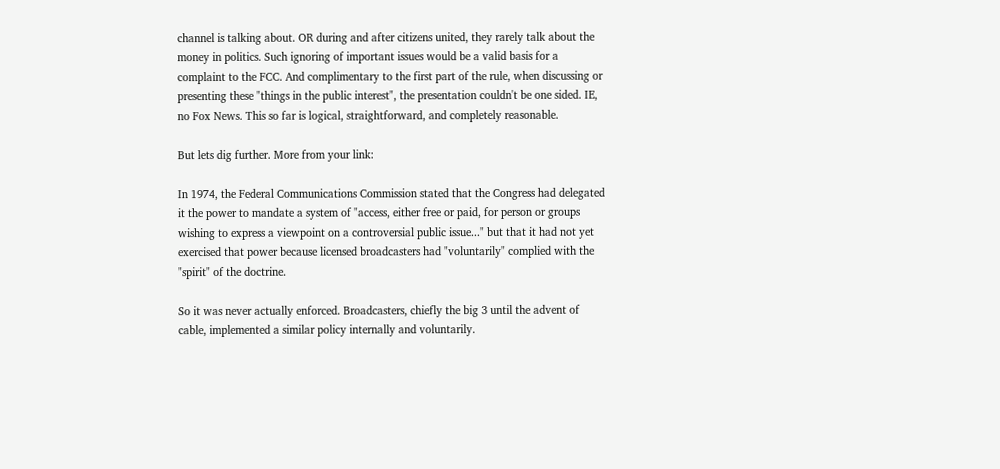channel is talking about. OR during and after citizens united, they rarely talk about the money in politics. Such ignoring of important issues would be a valid basis for a complaint to the FCC. And complimentary to the first part of the rule, when discussing or presenting these "things in the public interest", the presentation couldn't be one sided. IE, no Fox News. This so far is logical, straightforward, and completely reasonable.

But lets dig further. More from your link:

In 1974, the Federal Communications Commission stated that the Congress had delegated it the power to mandate a system of "access, either free or paid, for person or groups wishing to express a viewpoint on a controversial public issue..." but that it had not yet exercised that power because licensed broadcasters had "voluntarily" complied with the "spirit" of the doctrine.

So it was never actually enforced. Broadcasters, chiefly the big 3 until the advent of cable, implemented a similar policy internally and voluntarily.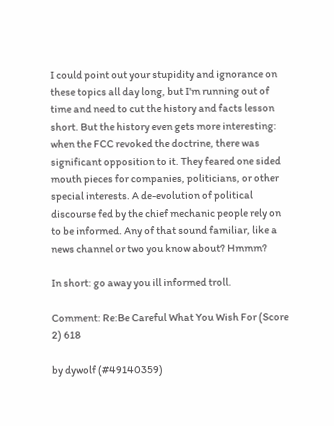I could point out your stupidity and ignorance on these topics all day long, but I'm running out of time and need to cut the history and facts lesson short. But the history even gets more interesting: when the FCC revoked the doctrine, there was significant opposition to it. They feared one sided mouth pieces for companies, politicians, or other special interests. A de-evolution of political discourse fed by the chief mechanic people rely on to be informed. Any of that sound familiar, like a news channel or two you know about? Hmmm?

In short: go away you ill informed troll.

Comment: Re:Be Careful What You Wish For (Score 2) 618

by dywolf (#49140359)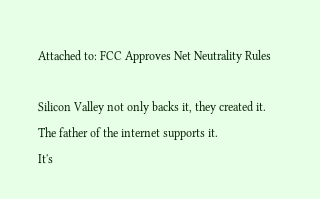Attached to: FCC Approves Net Neutrality Rules

Silicon Valley not only backs it, they created it.
The father of the internet supports it.
It's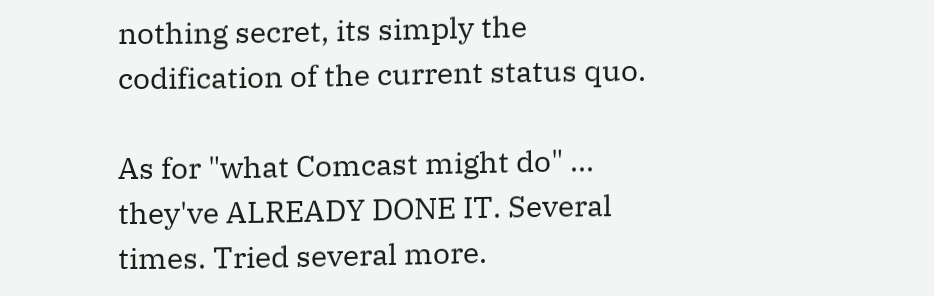nothing secret, its simply the codification of the current status quo.

As for "what Comcast might do" ... they've ALREADY DONE IT. Several times. Tried several more.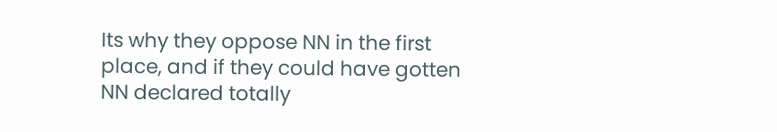Its why they oppose NN in the first place, and if they could have gotten NN declared totally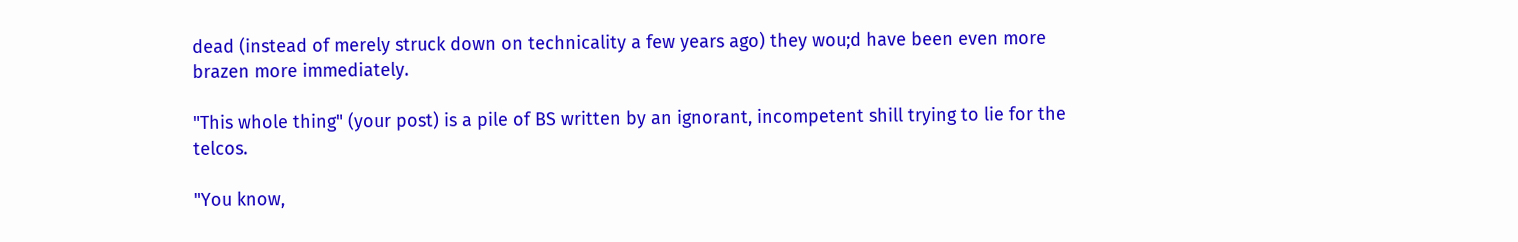dead (instead of merely struck down on technicality a few years ago) they wou;d have been even more brazen more immediately.

"This whole thing" (your post) is a pile of BS written by an ignorant, incompetent shill trying to lie for the telcos.

"You know,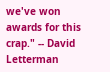we've won awards for this crap." -- David Letterman